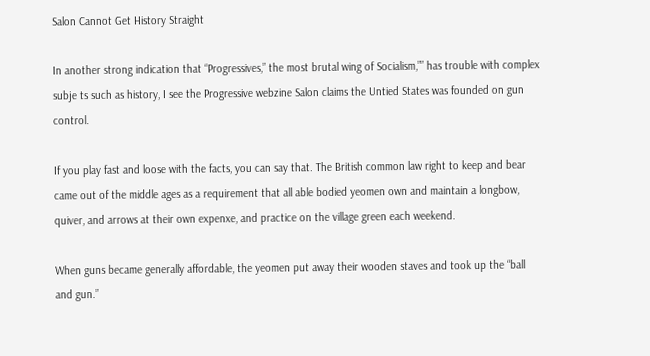Salon Cannot Get History Straight

In another strong indication that “Progressives,” the most brutal wing of Socialism,”” has trouble with complex subje ts such as history, I see the Progressive webzine Salon claims the Untied States was founded on gun control.

If you play fast and loose with the facts, you can say that. The British common law right to keep and bear came out of the middle ages as a requirement that all able bodied yeomen own and maintain a longbow, quiver, and arrows at their own expenxe, and practice on the village green each weekend.

When guns became generally affordable, the yeomen put away their wooden staves and took up the “ball and gun.”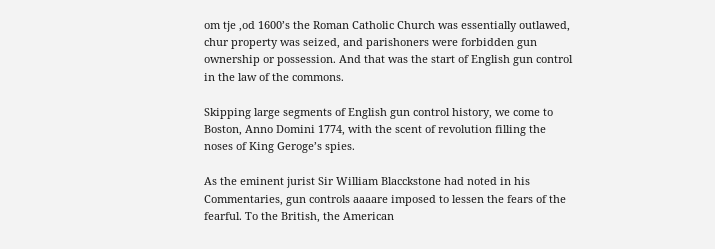om tje ,od 1600’s the Roman Catholic Church was essentially outlawed, chur property was seized, and parishoners were forbidden gun ownership or possession. And that was the start of English gun control in the law of the commons.

Skipping large segments of English gun control history, we come to Boston, Anno Domini 1774, with the scent of revolution filling the noses of King Geroge’s spies.

As the eminent jurist Sir William Blacckstone had noted in his Commentaries, gun controls aaaare imposed to lessen the fears of the fearful. To the British, the American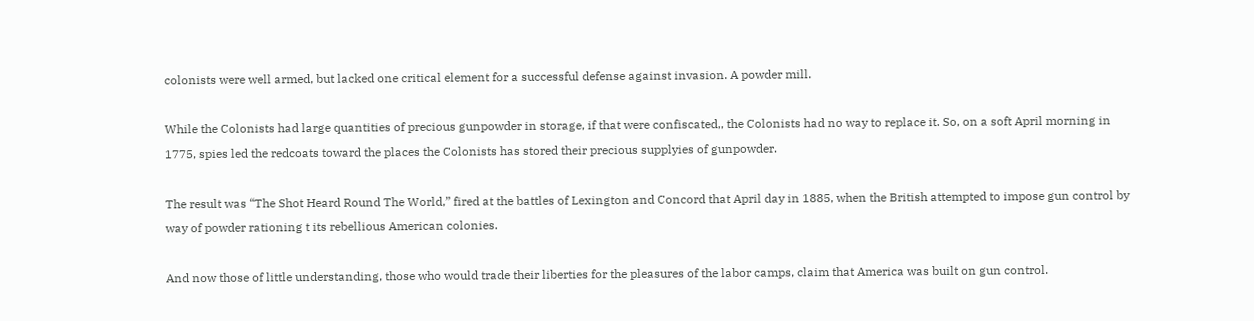colonists were well armed, but lacked one critical element for a successful defense against invasion. A powder mill.

While the Colonists had large quantities of precious gunpowder in storage, if that were confiscated,, the Colonists had no way to replace it. So, on a soft April morning in 1775, spies led the redcoats toward the places the Colonists has stored their precious supplyies of gunpowder.

The result was “The Shot Heard Round The World,” fired at the battles of Lexington and Concord that April day in 1885, when the British attempted to impose gun control by way of powder rationing t its rebellious American colonies.

And now those of little understanding, those who would trade their liberties for the pleasures of the labor camps, claim that America was built on gun control.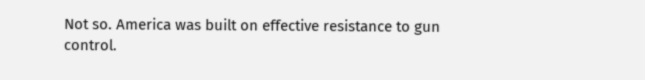Not so. America was built on effective resistance to gun control.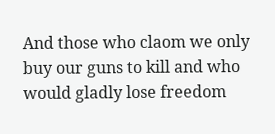And those who claom we only buy our guns to kill and who would gladly lose freedom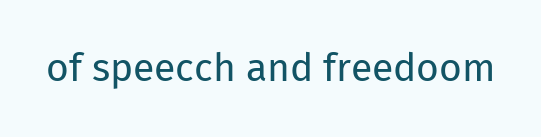of speecch and freedoom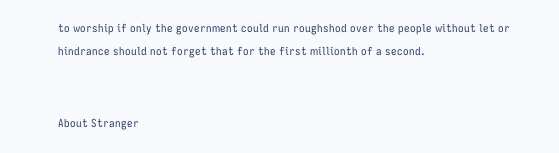to worship if only the government could run roughshod over the people without let or hindrance should not forget that for the first millionth of a second.


About Stranger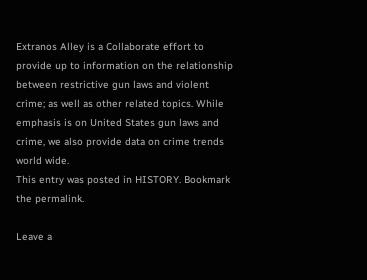Extranos Alley is a Collaborate effort to provide up to information on the relationship between restrictive gun laws and violent crime; as well as other related topics. While emphasis is on United States gun laws and crime, we also provide data on crime trends world wide.
This entry was posted in HISTORY. Bookmark the permalink.

Leave a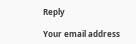Reply

Your email address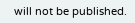will not be published.